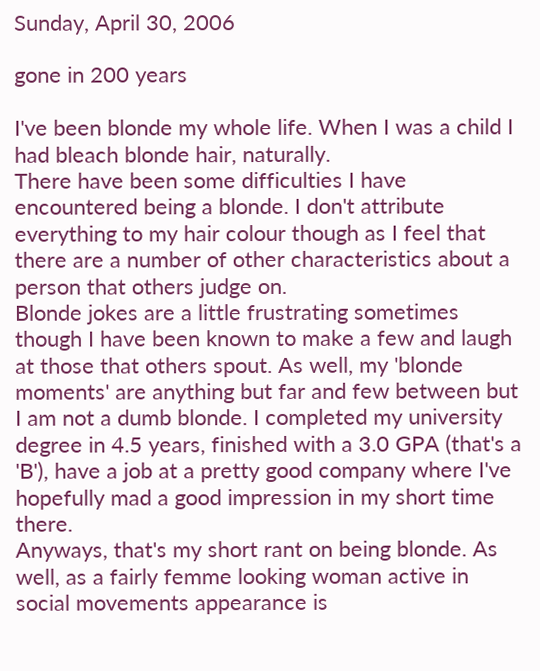Sunday, April 30, 2006

gone in 200 years

I've been blonde my whole life. When I was a child I had bleach blonde hair, naturally.
There have been some difficulties I have encountered being a blonde. I don't attribute everything to my hair colour though as I feel that there are a number of other characteristics about a person that others judge on.
Blonde jokes are a little frustrating sometimes though I have been known to make a few and laugh at those that others spout. As well, my 'blonde moments' are anything but far and few between but I am not a dumb blonde. I completed my university degree in 4.5 years, finished with a 3.0 GPA (that's a 'B'), have a job at a pretty good company where I've hopefully mad a good impression in my short time there.
Anyways, that's my short rant on being blonde. As well, as a fairly femme looking woman active in social movements appearance is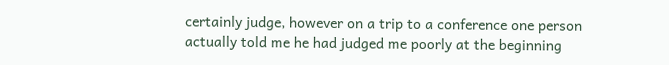certainly judge, however on a trip to a conference one person actually told me he had judged me poorly at the beginning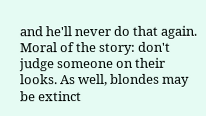and he'll never do that again. Moral of the story: don't judge someone on their looks. As well, blondes may be extinct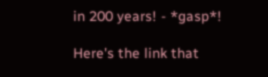in 200 years! - *gasp*!

Here's the link that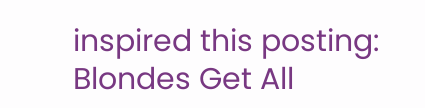inspired this posting:
Blondes Get All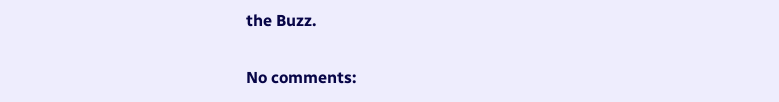the Buzz.

No comments: